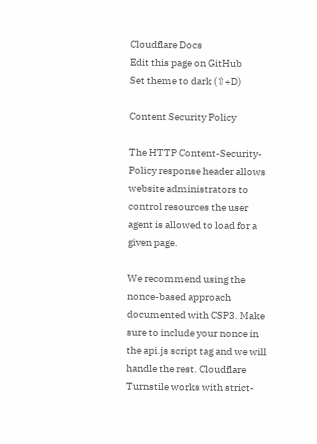Cloudflare Docs
Edit this page on GitHub
Set theme to dark (⇧+D)

Content Security Policy

The HTTP Content-Security-Policy response header allows website administrators to control resources the user agent is allowed to load for a given page.

We recommend using the nonce-based approach documented with CSP3. Make sure to include your nonce in the api.js script tag and we will handle the rest. Cloudflare Turnstile works with strict-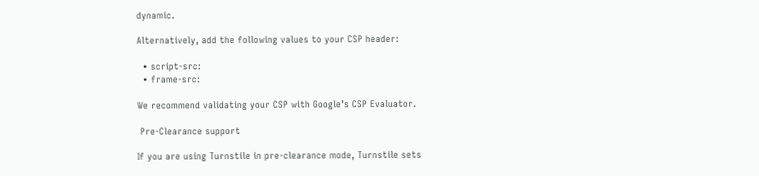dynamic.

Alternatively, add the following values to your CSP header:

  • script-src:
  • frame-src:

We recommend validating your CSP with Google’s CSP Evaluator.

 Pre-Clearance support

If you are using Turnstile in pre-clearance mode, Turnstile sets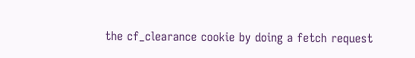the cf_clearance cookie by doing a fetch request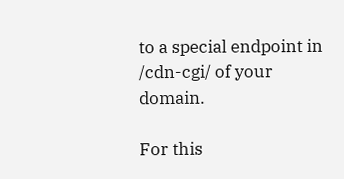to a special endpoint in /cdn-cgi/ of your domain.

For this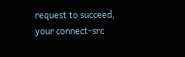request to succeed, your connect-src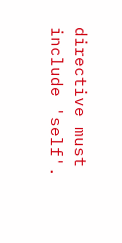directive must include 'self'.